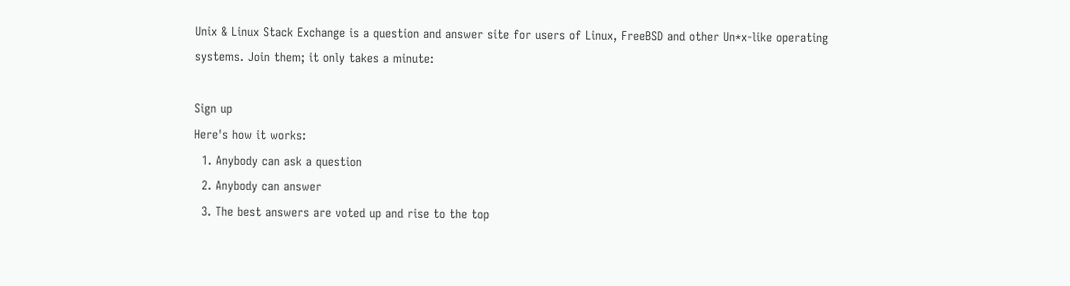Unix & Linux Stack Exchange is a question and answer site for users of Linux, FreeBSD and other Un*x-like operating systems. Join them; it only takes a minute:

Sign up
Here's how it works:
  1. Anybody can ask a question
  2. Anybody can answer
  3. The best answers are voted up and rise to the top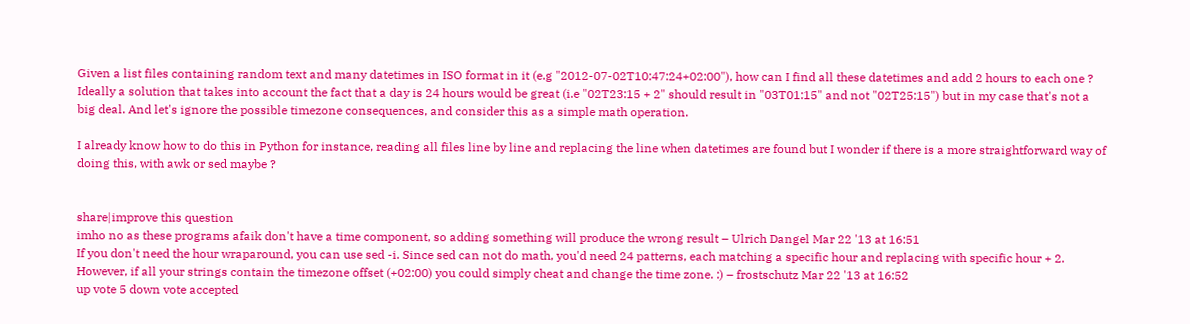Given a list files containing random text and many datetimes in ISO format in it (e.g "2012-07-02T10:47:24+02:00"), how can I find all these datetimes and add 2 hours to each one ? Ideally a solution that takes into account the fact that a day is 24 hours would be great (i.e "02T23:15 + 2" should result in "03T01:15" and not "02T25:15") but in my case that's not a big deal. And let's ignore the possible timezone consequences, and consider this as a simple math operation.

I already know how to do this in Python for instance, reading all files line by line and replacing the line when datetimes are found but I wonder if there is a more straightforward way of doing this, with awk or sed maybe ?


share|improve this question
imho no as these programs afaik don't have a time component, so adding something will produce the wrong result – Ulrich Dangel Mar 22 '13 at 16:51
If you don't need the hour wraparound, you can use sed -i. Since sed can not do math, you'd need 24 patterns, each matching a specific hour and replacing with specific hour + 2. However, if all your strings contain the timezone offset (+02:00) you could simply cheat and change the time zone. :) – frostschutz Mar 22 '13 at 16:52
up vote 5 down vote accepted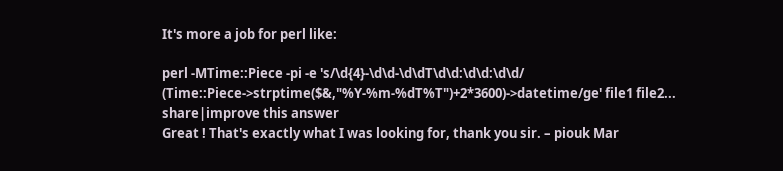It's more a job for perl like:

perl -MTime::Piece -pi -e 's/\d{4}-\d\d-\d\dT\d\d:\d\d:\d\d/
(Time::Piece->strptime($&,"%Y-%m-%dT%T")+2*3600)->datetime/ge' file1 file2...
share|improve this answer
Great ! That's exactly what I was looking for, thank you sir. – piouk Mar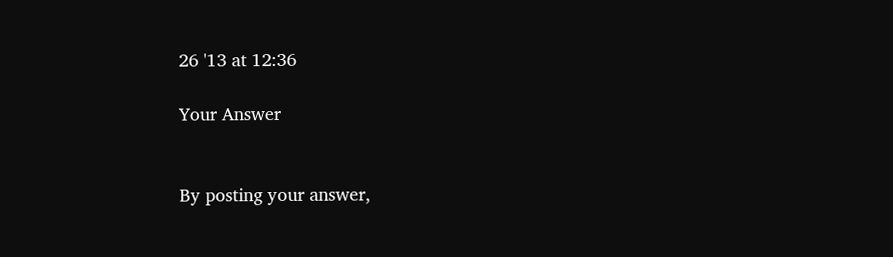26 '13 at 12:36

Your Answer


By posting your answer,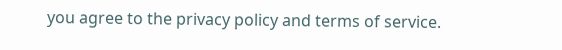you agree to the privacy policy and terms of service.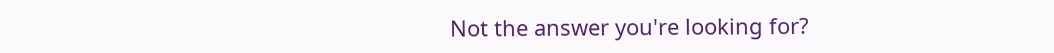Not the answer you're looking for?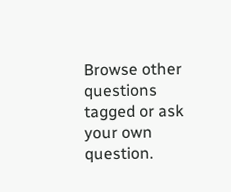Browse other questions tagged or ask your own question.